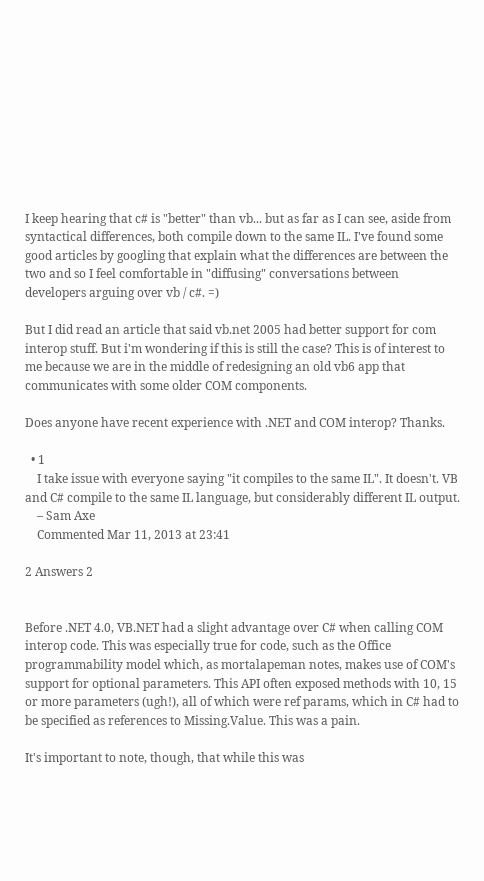I keep hearing that c# is "better" than vb... but as far as I can see, aside from syntactical differences, both compile down to the same IL. I've found some good articles by googling that explain what the differences are between the two and so I feel comfortable in "diffusing" conversations between developers arguing over vb / c#. =)

But I did read an article that said vb.net 2005 had better support for com interop stuff. But i'm wondering if this is still the case? This is of interest to me because we are in the middle of redesigning an old vb6 app that communicates with some older COM components.

Does anyone have recent experience with .NET and COM interop? Thanks.

  • 1
    I take issue with everyone saying "it compiles to the same IL". It doesn't. VB and C# compile to the same IL language, but considerably different IL output.
    – Sam Axe
    Commented Mar 11, 2013 at 23:41

2 Answers 2


Before .NET 4.0, VB.NET had a slight advantage over C# when calling COM interop code. This was especially true for code, such as the Office programmability model which, as mortalapeman notes, makes use of COM's support for optional parameters. This API often exposed methods with 10, 15 or more parameters (ugh!), all of which were ref params, which in C# had to be specified as references to Missing.Value. This was a pain.

It's important to note, though, that while this was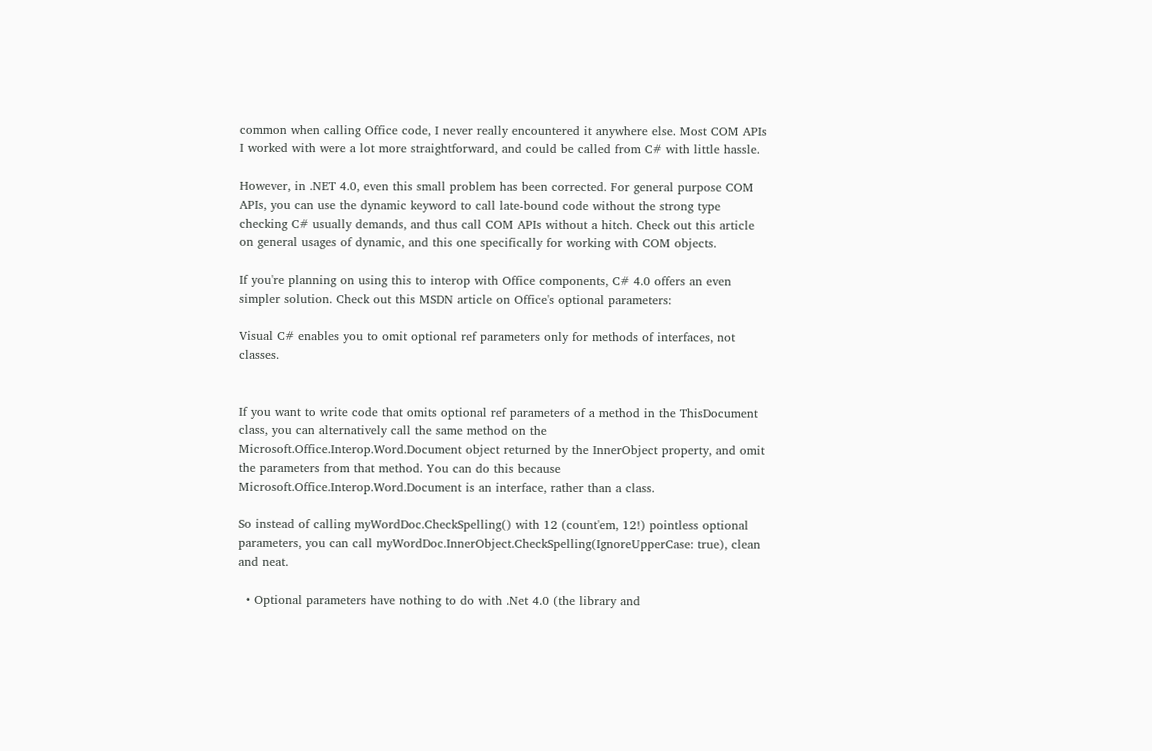common when calling Office code, I never really encountered it anywhere else. Most COM APIs I worked with were a lot more straightforward, and could be called from C# with little hassle.

However, in .NET 4.0, even this small problem has been corrected. For general purpose COM APIs, you can use the dynamic keyword to call late-bound code without the strong type checking C# usually demands, and thus call COM APIs without a hitch. Check out this article on general usages of dynamic, and this one specifically for working with COM objects.

If you're planning on using this to interop with Office components, C# 4.0 offers an even simpler solution. Check out this MSDN article on Office's optional parameters:

Visual C# enables you to omit optional ref parameters only for methods of interfaces, not classes.


If you want to write code that omits optional ref parameters of a method in the ThisDocument class, you can alternatively call the same method on the Microsoft.Office.Interop.Word.Document object returned by the InnerObject property, and omit the parameters from that method. You can do this because Microsoft.Office.Interop.Word.Document is an interface, rather than a class.

So instead of calling myWordDoc.CheckSpelling() with 12 (count'em, 12!) pointless optional parameters, you can call myWordDoc.InnerObject.CheckSpelling(IgnoreUpperCase: true), clean and neat.

  • Optional parameters have nothing to do with .Net 4.0 (the library and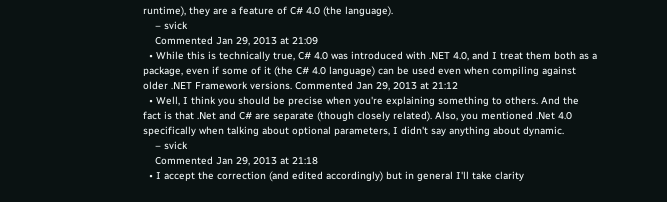runtime), they are a feature of C# 4.0 (the language).
    – svick
    Commented Jan 29, 2013 at 21:09
  • While this is technically true, C# 4.0 was introduced with .NET 4.0, and I treat them both as a package, even if some of it (the C# 4.0 language) can be used even when compiling against older .NET Framework versions. Commented Jan 29, 2013 at 21:12
  • Well, I think you should be precise when you're explaining something to others. And the fact is that .Net and C# are separate (though closely related). Also, you mentioned .Net 4.0 specifically when talking about optional parameters, I didn't say anything about dynamic.
    – svick
    Commented Jan 29, 2013 at 21:18
  • I accept the correction (and edited accordingly) but in general I'll take clarity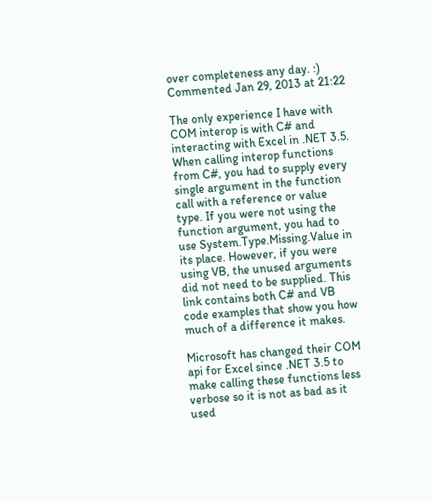over completeness any day. :) Commented Jan 29, 2013 at 21:22

The only experience I have with COM interop is with C# and interacting with Excel in .NET 3.5. When calling interop functions from C#, you had to supply every single argument in the function call with a reference or value type. If you were not using the function argument, you had to use System.Type.Missing.Value in its place. However, if you were using VB, the unused arguments did not need to be supplied. This link contains both C# and VB code examples that show you how much of a difference it makes.

Microsoft has changed their COM api for Excel since .NET 3.5 to make calling these functions less verbose so it is not as bad as it used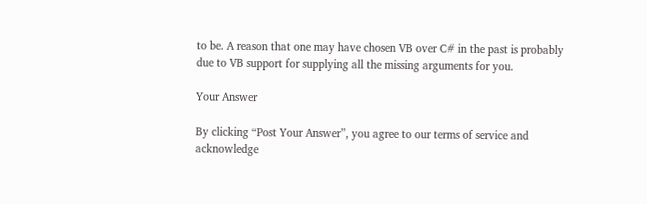to be. A reason that one may have chosen VB over C# in the past is probably due to VB support for supplying all the missing arguments for you.

Your Answer

By clicking “Post Your Answer”, you agree to our terms of service and acknowledge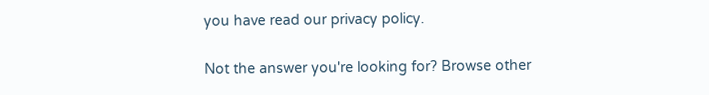you have read our privacy policy.

Not the answer you're looking for? Browse other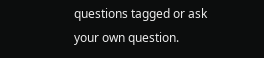questions tagged or ask your own question.